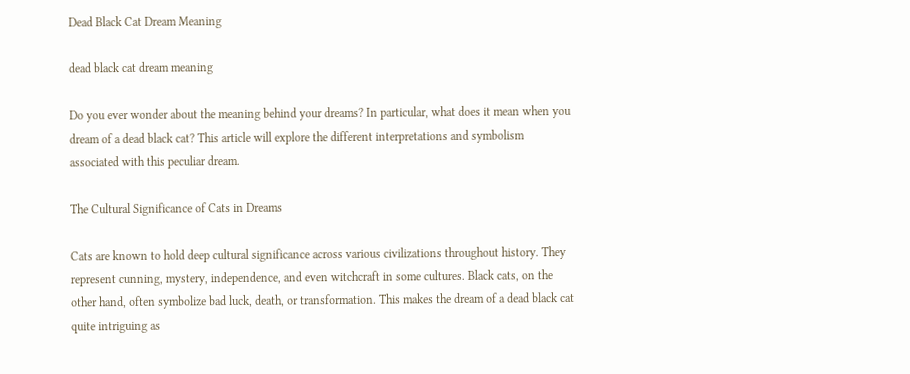Dead Black Cat Dream Meaning

dead black cat dream meaning

Do you ever wonder about the meaning behind your dreams? In particular, what does it mean when you dream of a dead black cat? This article will explore the different interpretations and symbolism associated with this peculiar dream.

The Cultural Significance of Cats in Dreams

Cats are known to hold deep cultural significance across various civilizations throughout history. They represent cunning, mystery, independence, and even witchcraft in some cultures. Black cats, on the other hand, often symbolize bad luck, death, or transformation. This makes the dream of a dead black cat quite intriguing as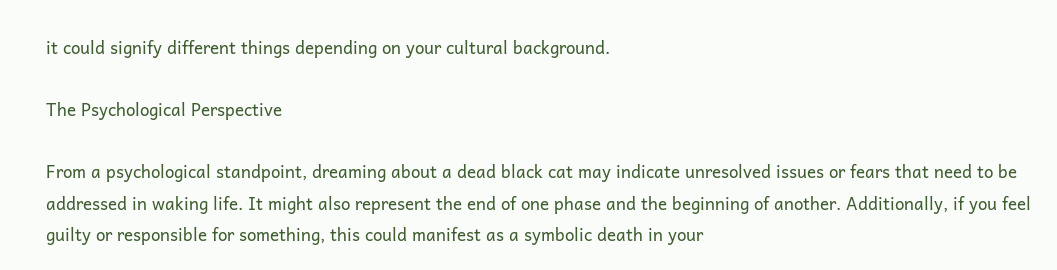it could signify different things depending on your cultural background.

The Psychological Perspective

From a psychological standpoint, dreaming about a dead black cat may indicate unresolved issues or fears that need to be addressed in waking life. It might also represent the end of one phase and the beginning of another. Additionally, if you feel guilty or responsible for something, this could manifest as a symbolic death in your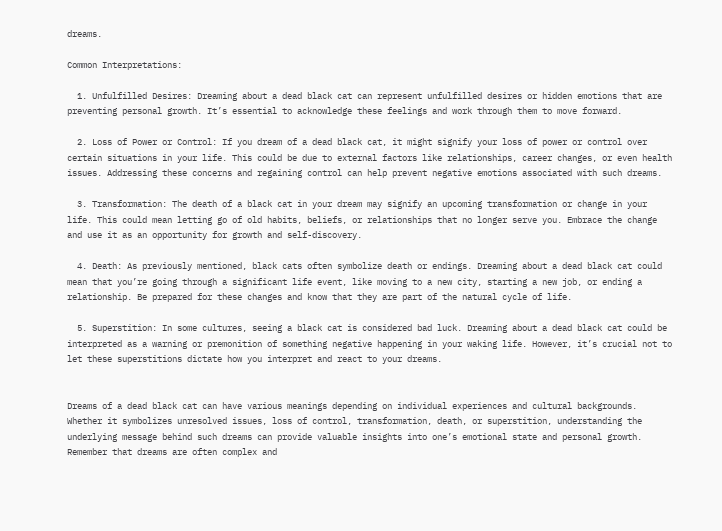dreams.

Common Interpretations:

  1. Unfulfilled Desires: Dreaming about a dead black cat can represent unfulfilled desires or hidden emotions that are preventing personal growth. It’s essential to acknowledge these feelings and work through them to move forward.

  2. Loss of Power or Control: If you dream of a dead black cat, it might signify your loss of power or control over certain situations in your life. This could be due to external factors like relationships, career changes, or even health issues. Addressing these concerns and regaining control can help prevent negative emotions associated with such dreams.

  3. Transformation: The death of a black cat in your dream may signify an upcoming transformation or change in your life. This could mean letting go of old habits, beliefs, or relationships that no longer serve you. Embrace the change and use it as an opportunity for growth and self-discovery.

  4. Death: As previously mentioned, black cats often symbolize death or endings. Dreaming about a dead black cat could mean that you’re going through a significant life event, like moving to a new city, starting a new job, or ending a relationship. Be prepared for these changes and know that they are part of the natural cycle of life.

  5. Superstition: In some cultures, seeing a black cat is considered bad luck. Dreaming about a dead black cat could be interpreted as a warning or premonition of something negative happening in your waking life. However, it’s crucial not to let these superstitions dictate how you interpret and react to your dreams.


Dreams of a dead black cat can have various meanings depending on individual experiences and cultural backgrounds. Whether it symbolizes unresolved issues, loss of control, transformation, death, or superstition, understanding the underlying message behind such dreams can provide valuable insights into one’s emotional state and personal growth. Remember that dreams are often complex and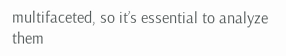multifaceted, so it’s essential to analyze them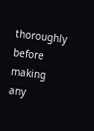thoroughly before making any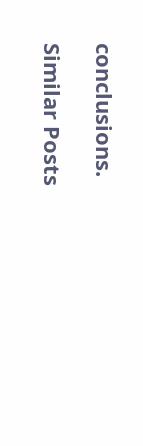conclusions.

Similar Posts